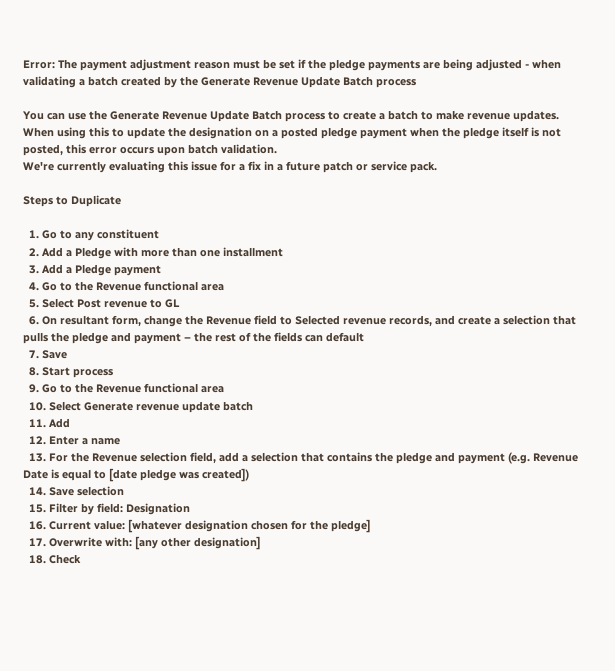Error: The payment adjustment reason must be set if the pledge payments are being adjusted - when validating a batch created by the Generate Revenue Update Batch process

You can use the Generate Revenue Update Batch process to create a batch to make revenue updates. When using this to update the designation on a posted pledge payment when the pledge itself is not posted, this error occurs upon batch validation.
We're currently evaluating this issue for a fix in a future patch or service pack.

Steps to Duplicate

  1. Go to any constituent
  2. Add a Pledge with more than one installment
  3. Add a Pledge payment
  4. Go to the Revenue functional area
  5. Select Post revenue to GL
  6. On resultant form, change the Revenue field to Selected revenue records, and create a selection that pulls the pledge and payment – the rest of the fields can default
  7. Save
  8. Start process
  9. Go to the Revenue functional area
  10. Select Generate revenue update batch
  11. Add
  12. Enter a name
  13. For the Revenue selection field, add a selection that contains the pledge and payment (e.g. Revenue Date is equal to [date pledge was created])
  14. Save selection
  15. Filter by field: Designation
  16. Current value: [whatever designation chosen for the pledge]
  17. Overwrite with: [any other designation]
  18. Check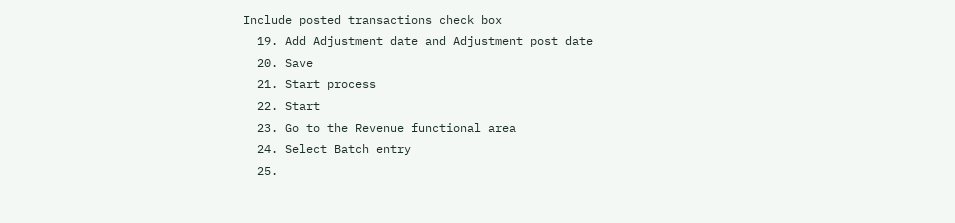Include posted transactions check box
  19. Add Adjustment date and Adjustment post date
  20. Save
  21. Start process
  22. Start
  23. Go to the Revenue functional area
  24. Select Batch entry
  25.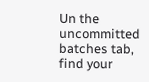Un the uncommitted batches tab, find your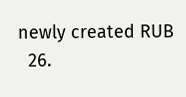newly created RUB
  26.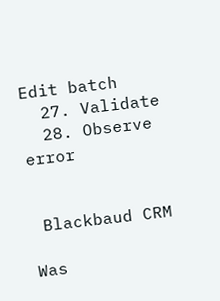Edit batch
  27. Validate
  28. Observe error


 Blackbaud CRM

Was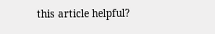this article helpful?